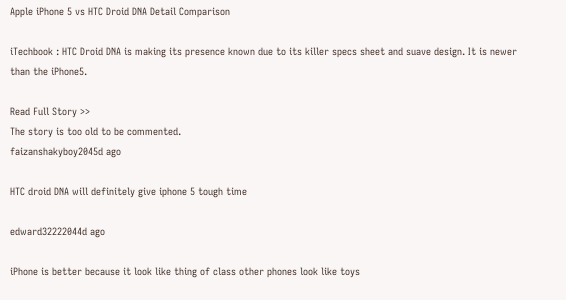Apple iPhone 5 vs HTC Droid DNA Detail Comparison

iTechbook : HTC Droid DNA is making its presence known due to its killer specs sheet and suave design. It is newer than the iPhone5.

Read Full Story >>
The story is too old to be commented.
faizanshakyboy2045d ago

HTC droid DNA will definitely give iphone 5 tough time

edward32222044d ago

iPhone is better because it look like thing of class other phones look like toys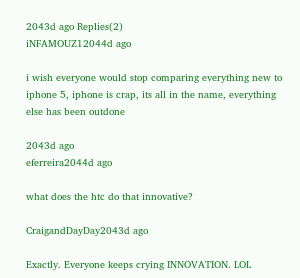2043d ago Replies(2)
iNFAMOUZ12044d ago

i wish everyone would stop comparing everything new to iphone 5, iphone is crap, its all in the name, everything else has been outdone

2043d ago
eferreira2044d ago

what does the htc do that innovative?

CraigandDayDay2043d ago

Exactly. Everyone keeps crying INNOVATION. LOL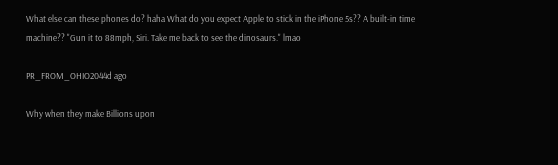What else can these phones do? haha What do you expect Apple to stick in the iPhone 5s?? A built-in time machine?? "Gun it to 88mph, Siri. Take me back to see the dinosaurs." lmao

PR_FROM_OHIO2044d ago

Why when they make Billions upon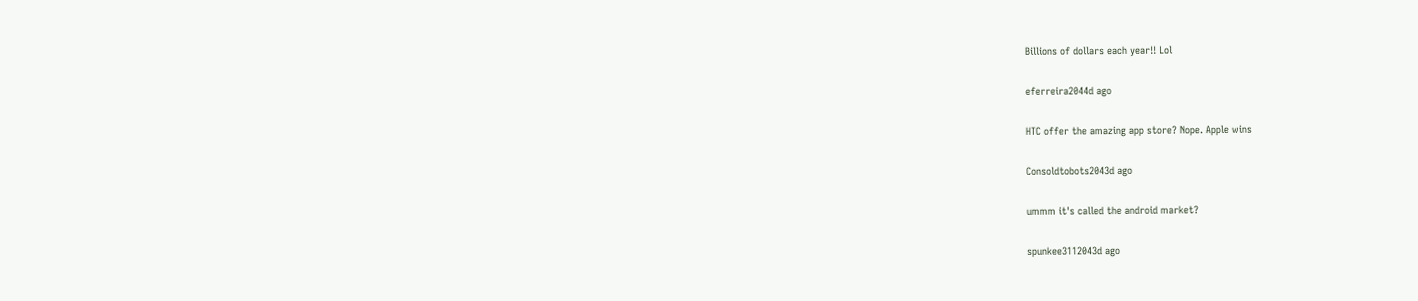Billions of dollars each year!! Lol

eferreira2044d ago

HTC offer the amazing app store? Nope. Apple wins

Consoldtobots2043d ago

ummm it's called the android market?

spunkee3112043d ago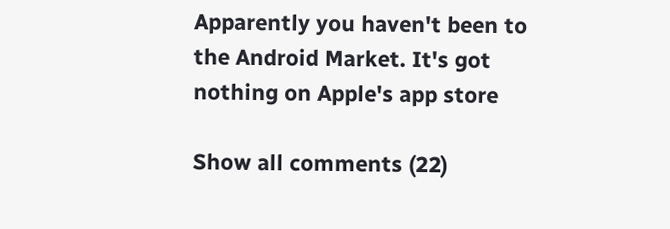Apparently you haven't been to the Android Market. It's got nothing on Apple's app store

Show all comments (22)